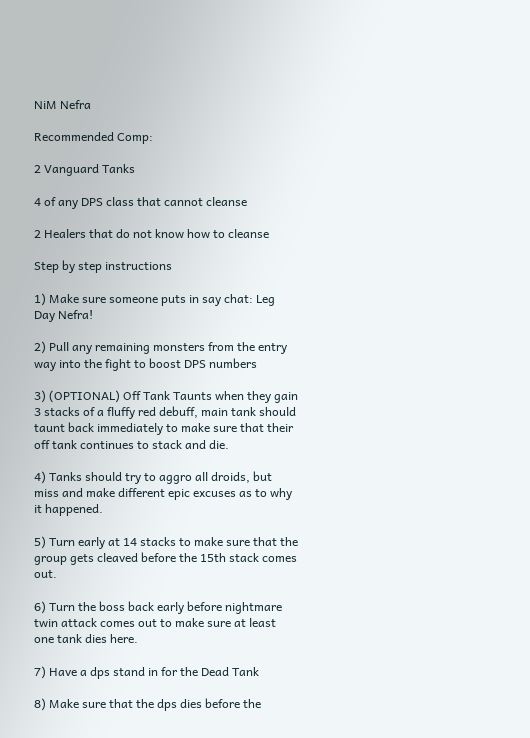NiM Nefra

Recommended Comp:

2 Vanguard Tanks

4 of any DPS class that cannot cleanse

2 Healers that do not know how to cleanse

Step by step instructions

1) Make sure someone puts in say chat: Leg Day Nefra!

2) Pull any remaining monsters from the entry way into the fight to boost DPS numbers

3) (OPTIONAL) Off Tank Taunts when they gain 3 stacks of a fluffy red debuff, main tank should taunt back immediately to make sure that their off tank continues to stack and die.

4) Tanks should try to aggro all droids, but miss and make different epic excuses as to why it happened.

5) Turn early at 14 stacks to make sure that the group gets cleaved before the 15th stack comes out.

6) Turn the boss back early before nightmare twin attack comes out to make sure at least one tank dies here.

7) Have a dps stand in for the Dead Tank

8) Make sure that the dps dies before the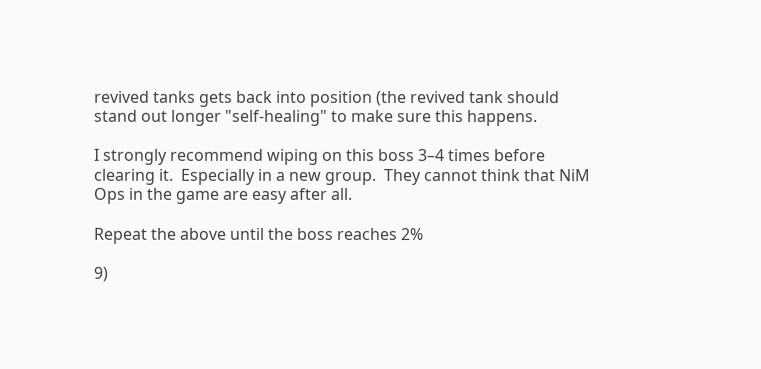revived tanks gets back into position (the revived tank should stand out longer "self-healing" to make sure this happens.

I strongly recommend wiping on this boss 3–4 times before clearing it.  Especially in a new group.  They cannot think that NiM Ops in the game are easy after all.

Repeat the above until the boss reaches 2%

9)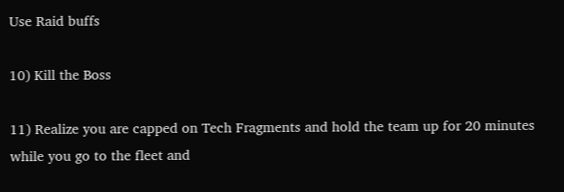Use Raid buffs

10) Kill the Boss

11) Realize you are capped on Tech Fragments and hold the team up for 20 minutes while you go to the fleet and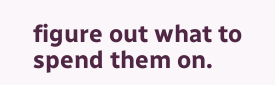figure out what to spend them on.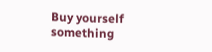Buy yourself something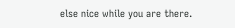else nice while you are there.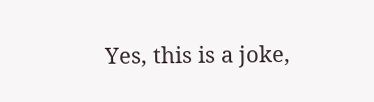Yes, this is a joke,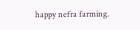happy nefra farming.